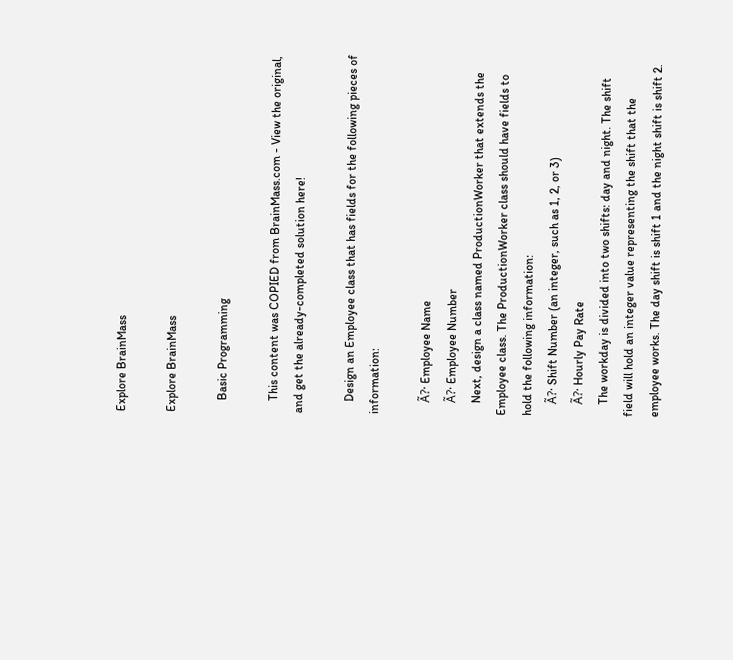Explore BrainMass

Explore BrainMass

    Basic Programming

    This content was COPIED from BrainMass.com - View the original, and get the already-completed solution here!

    Design an Employee class that has fields for the following pieces of information:

    Ã?· Employee Name
    Ã?· Employee Number
    Next, design a class named ProductionWorker that extends the Employee class. The ProductionWorker class should have fields to hold the following information:
    Ã?· Shift Number (an integer, such as 1, 2, or 3)
    Ã?· Hourly Pay Rate
    The workday is divided into two shifts: day and night. The shift field will hold an integer value representing the shift that the employee works. The day shift is shift 1 and the night shift is shift 2.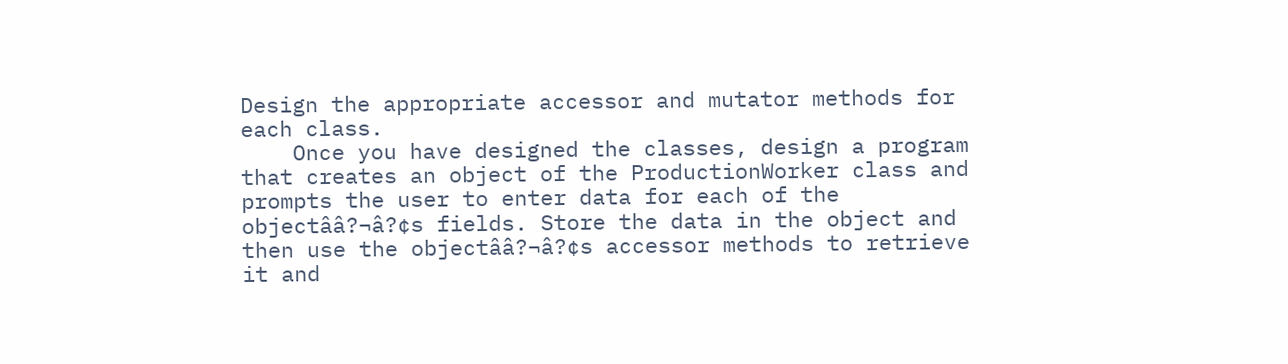Design the appropriate accessor and mutator methods for each class.
    Once you have designed the classes, design a program that creates an object of the ProductionWorker class and prompts the user to enter data for each of the objectââ?¬â?¢s fields. Store the data in the object and then use the objectââ?¬â?¢s accessor methods to retrieve it and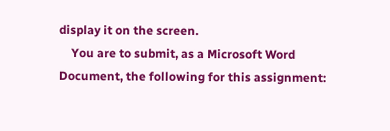display it on the screen.
    You are to submit, as a Microsoft Word Document, the following for this assignment: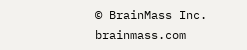© BrainMass Inc. brainmass.com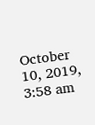October 10, 2019, 3:58 am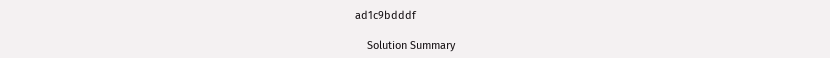ad1c9bdddf

    Solution Summary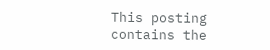This posting contains the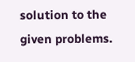solution to the given problems.